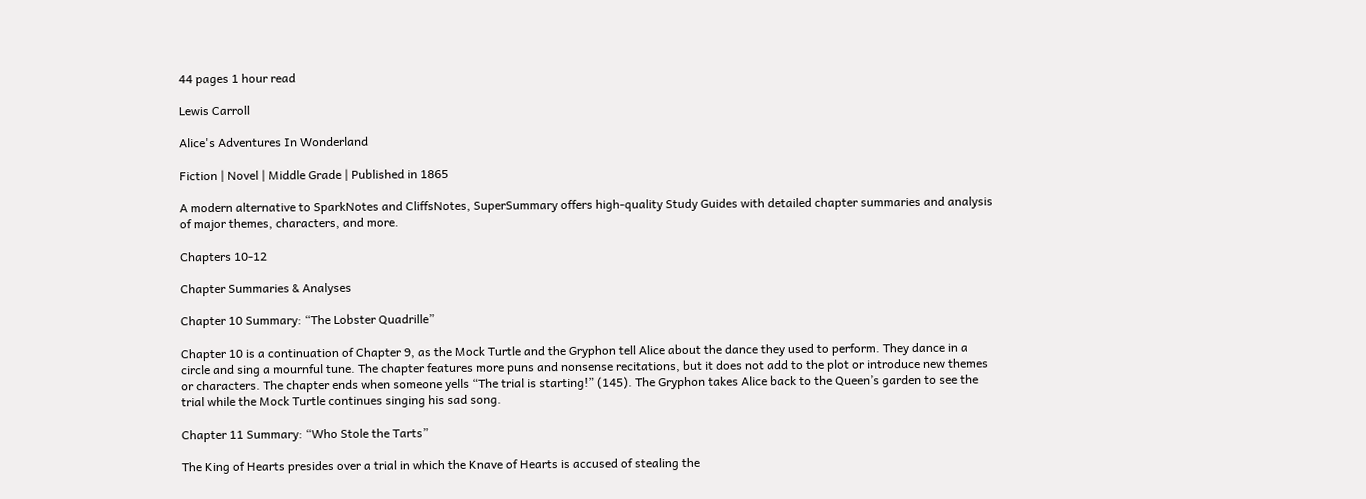44 pages 1 hour read

Lewis Carroll

Alice's Adventures In Wonderland

Fiction | Novel | Middle Grade | Published in 1865

A modern alternative to SparkNotes and CliffsNotes, SuperSummary offers high-quality Study Guides with detailed chapter summaries and analysis of major themes, characters, and more.

Chapters 10-12

Chapter Summaries & Analyses

Chapter 10 Summary: “The Lobster Quadrille”

Chapter 10 is a continuation of Chapter 9, as the Mock Turtle and the Gryphon tell Alice about the dance they used to perform. They dance in a circle and sing a mournful tune. The chapter features more puns and nonsense recitations, but it does not add to the plot or introduce new themes or characters. The chapter ends when someone yells “The trial is starting!” (145). The Gryphon takes Alice back to the Queen’s garden to see the trial while the Mock Turtle continues singing his sad song.

Chapter 11 Summary: “Who Stole the Tarts”

The King of Hearts presides over a trial in which the Knave of Hearts is accused of stealing the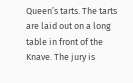Queen’s tarts. The tarts are laid out on a long table in front of the Knave. The jury is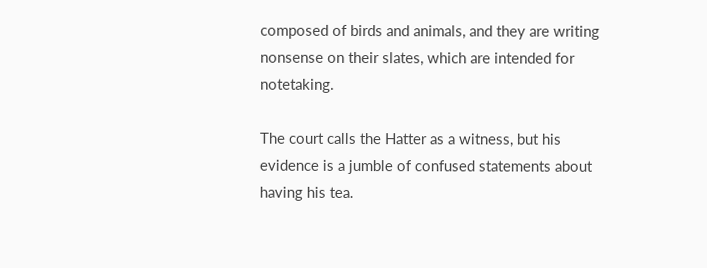composed of birds and animals, and they are writing nonsense on their slates, which are intended for notetaking.

The court calls the Hatter as a witness, but his evidence is a jumble of confused statements about having his tea.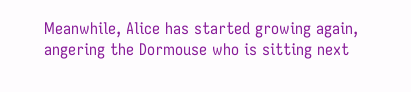Meanwhile, Alice has started growing again, angering the Dormouse who is sitting next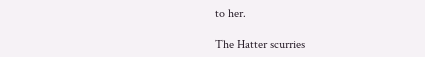to her.

The Hatter scurries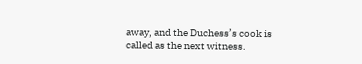away, and the Duchess’s cook is called as the next witness.